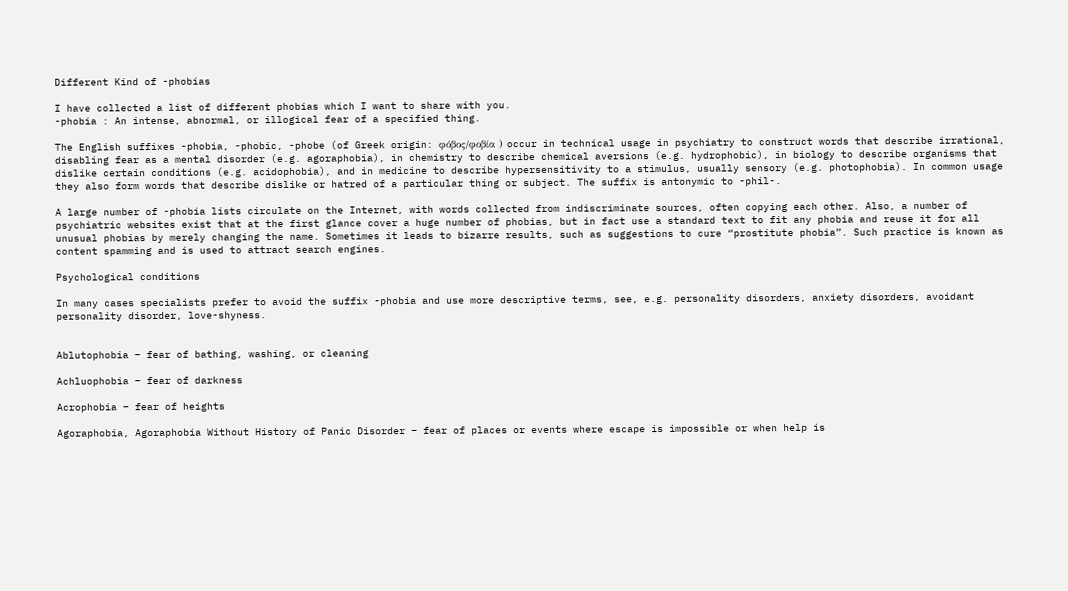Different Kind of -phobias

I have collected a list of different phobias which I want to share with you.
-phobia : An intense, abnormal, or illogical fear of a specified thing.

The English suffixes -phobia, -phobic, -phobe (of Greek origin: φόβος/φοβία ) occur in technical usage in psychiatry to construct words that describe irrational, disabling fear as a mental disorder (e.g. agoraphobia), in chemistry to describe chemical aversions (e.g. hydrophobic), in biology to describe organisms that dislike certain conditions (e.g. acidophobia), and in medicine to describe hypersensitivity to a stimulus, usually sensory (e.g. photophobia). In common usage they also form words that describe dislike or hatred of a particular thing or subject. The suffix is antonymic to -phil-.

A large number of -phobia lists circulate on the Internet, with words collected from indiscriminate sources, often copying each other. Also, a number of psychiatric websites exist that at the first glance cover a huge number of phobias, but in fact use a standard text to fit any phobia and reuse it for all unusual phobias by merely changing the name. Sometimes it leads to bizarre results, such as suggestions to cure “prostitute phobia”. Such practice is known as content spamming and is used to attract search engines.

Psychological conditions

In many cases specialists prefer to avoid the suffix -phobia and use more descriptive terms, see, e.g. personality disorders, anxiety disorders, avoidant personality disorder, love-shyness.


Ablutophobia – fear of bathing, washing, or cleaning

Achluophobia – fear of darkness

Acrophobia – fear of heights

Agoraphobia, Agoraphobia Without History of Panic Disorder – fear of places or events where escape is impossible or when help is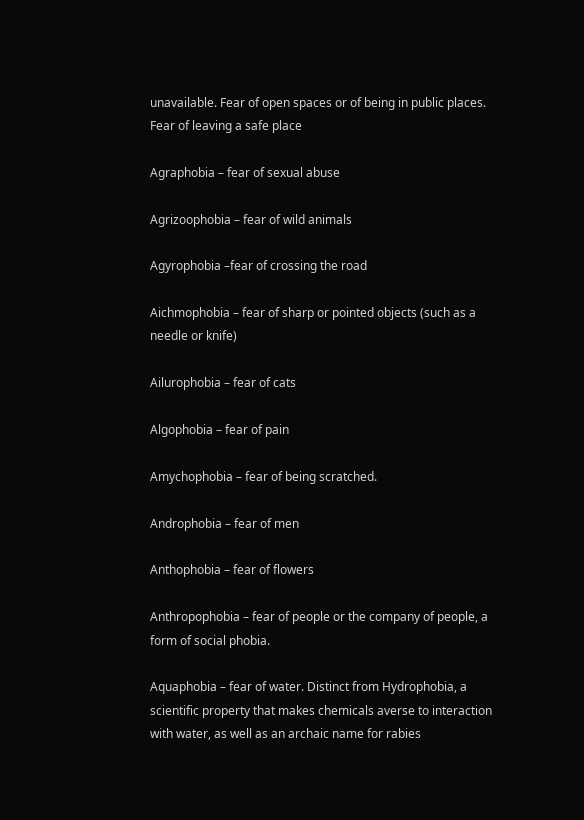unavailable. Fear of open spaces or of being in public places. Fear of leaving a safe place

Agraphobia – fear of sexual abuse

Agrizoophobia – fear of wild animals

Agyrophobia –fear of crossing the road

Aichmophobia – fear of sharp or pointed objects (such as a needle or knife)

Ailurophobia – fear of cats

Algophobia – fear of pain

Amychophobia – fear of being scratched.

Androphobia – fear of men

Anthophobia – fear of flowers

Anthropophobia – fear of people or the company of people, a form of social phobia.

Aquaphobia – fear of water. Distinct from Hydrophobia, a scientific property that makes chemicals averse to interaction with water, as well as an archaic name for rabies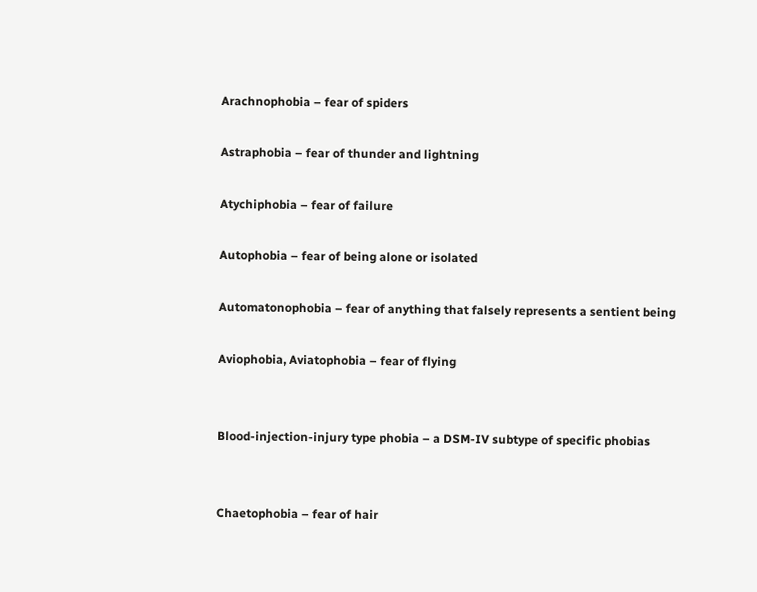Arachnophobia – fear of spiders

Astraphobia – fear of thunder and lightning

Atychiphobia – fear of failure

Autophobia – fear of being alone or isolated

Automatonophobia – fear of anything that falsely represents a sentient being

Aviophobia, Aviatophobia – fear of flying


Blood-injection-injury type phobia – a DSM-IV subtype of specific phobias


Chaetophobia – fear of hair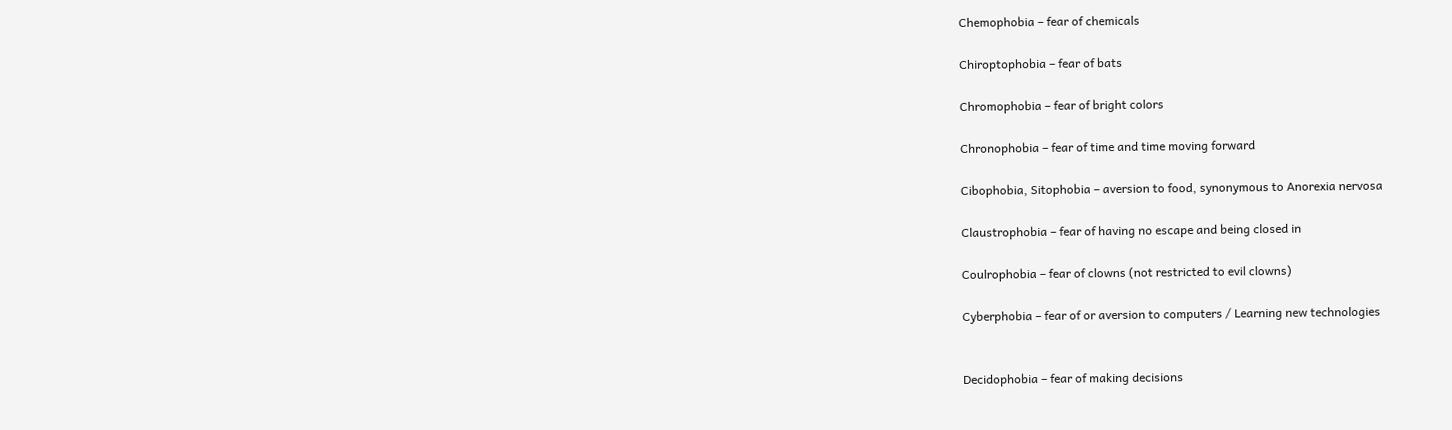Chemophobia – fear of chemicals

Chiroptophobia – fear of bats

Chromophobia – fear of bright colors

Chronophobia – fear of time and time moving forward

Cibophobia, Sitophobia – aversion to food, synonymous to Anorexia nervosa

Claustrophobia – fear of having no escape and being closed in

Coulrophobia – fear of clowns (not restricted to evil clowns)

Cyberphobia – fear of or aversion to computers / Learning new technologies


Decidophobia – fear of making decisions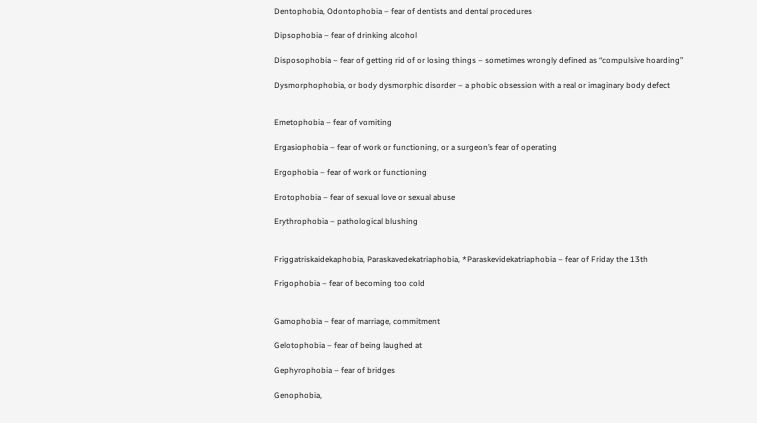Dentophobia, Odontophobia – fear of dentists and dental procedures

Dipsophobia – fear of drinking alcohol

Disposophobia – fear of getting rid of or losing things – sometimes wrongly defined as “compulsive hoarding”

Dysmorphophobia, or body dysmorphic disorder – a phobic obsession with a real or imaginary body defect


Emetophobia – fear of vomiting

Ergasiophobia – fear of work or functioning, or a surgeon’s fear of operating

Ergophobia – fear of work or functioning

Erotophobia – fear of sexual love or sexual abuse

Erythrophobia – pathological blushing


Friggatriskaidekaphobia, Paraskavedekatriaphobia, *Paraskevidekatriaphobia – fear of Friday the 13th

Frigophobia – fear of becoming too cold


Gamophobia – fear of marriage, commitment

Gelotophobia – fear of being laughed at

Gephyrophobia – fear of bridges

Genophobia,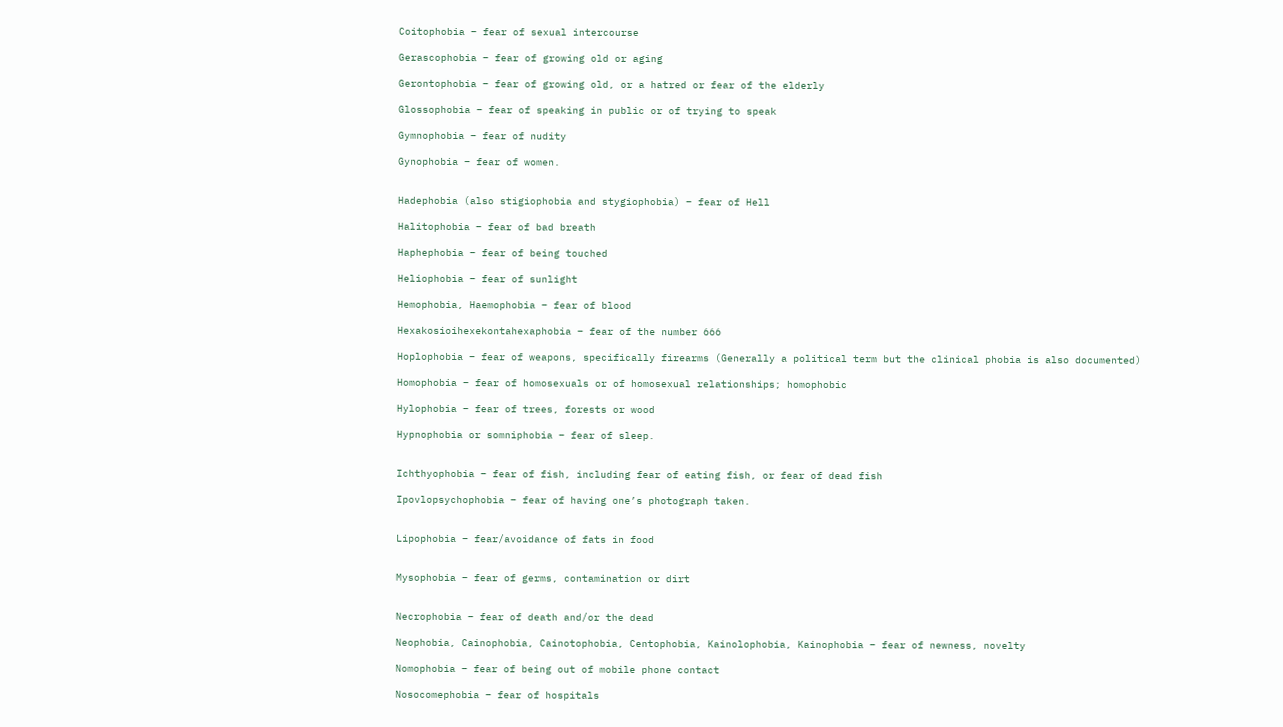Coitophobia – fear of sexual intercourse

Gerascophobia – fear of growing old or aging

Gerontophobia – fear of growing old, or a hatred or fear of the elderly

Glossophobia – fear of speaking in public or of trying to speak

Gymnophobia – fear of nudity

Gynophobia – fear of women.


Hadephobia (also stigiophobia and stygiophobia) – fear of Hell

Halitophobia – fear of bad breath

Haphephobia – fear of being touched

Heliophobia – fear of sunlight

Hemophobia, Haemophobia – fear of blood

Hexakosioihexekontahexaphobia – fear of the number 666

Hoplophobia – fear of weapons, specifically firearms (Generally a political term but the clinical phobia is also documented)

Homophobia – fear of homosexuals or of homosexual relationships; homophobic

Hylophobia – fear of trees, forests or wood

Hypnophobia or somniphobia – fear of sleep.


Ichthyophobia – fear of fish, including fear of eating fish, or fear of dead fish

Ipovlopsychophobia – fear of having one’s photograph taken.


Lipophobia – fear/avoidance of fats in food


Mysophobia – fear of germs, contamination or dirt


Necrophobia – fear of death and/or the dead

Neophobia, Cainophobia, Cainotophobia, Centophobia, Kainolophobia, Kainophobia – fear of newness, novelty

Nomophobia – fear of being out of mobile phone contact

Nosocomephobia – fear of hospitals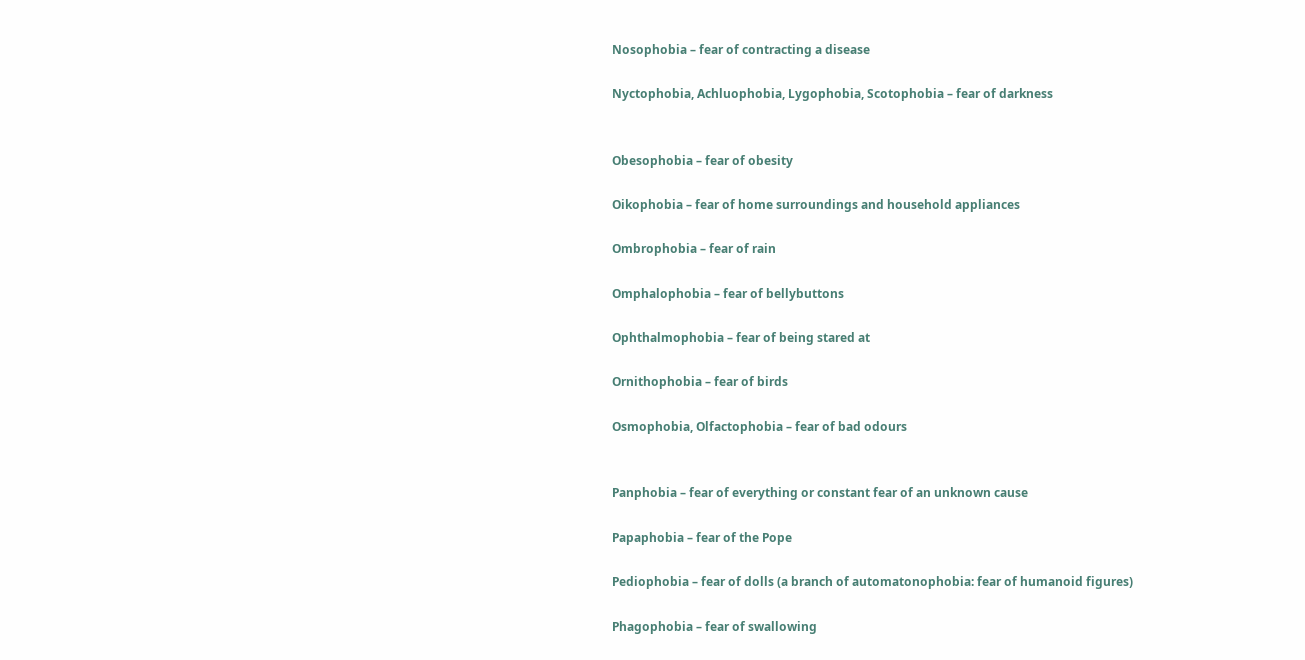Nosophobia – fear of contracting a disease

Nyctophobia, Achluophobia, Lygophobia, Scotophobia – fear of darkness


Obesophobia – fear of obesity

Oikophobia – fear of home surroundings and household appliances

Ombrophobia – fear of rain

Omphalophobia – fear of bellybuttons

Ophthalmophobia – fear of being stared at

Ornithophobia – fear of birds

Osmophobia, Olfactophobia – fear of bad odours


Panphobia – fear of everything or constant fear of an unknown cause

Papaphobia – fear of the Pope

Pediophobia – fear of dolls (a branch of automatonophobia: fear of humanoid figures)

Phagophobia – fear of swallowing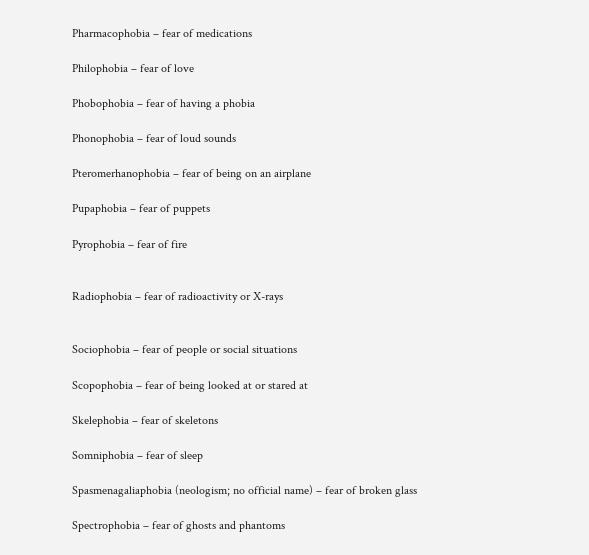Pharmacophobia – fear of medications

Philophobia – fear of love

Phobophobia – fear of having a phobia

Phonophobia – fear of loud sounds

Pteromerhanophobia – fear of being on an airplane

Pupaphobia – fear of puppets

Pyrophobia – fear of fire


Radiophobia – fear of radioactivity or X-rays


Sociophobia – fear of people or social situations

Scopophobia – fear of being looked at or stared at

Skelephobia – fear of skeletons

Somniphobia – fear of sleep

Spasmenagaliaphobia (neologism; no official name) – fear of broken glass

Spectrophobia – fear of ghosts and phantoms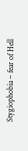Stygiophobia – fear of Hell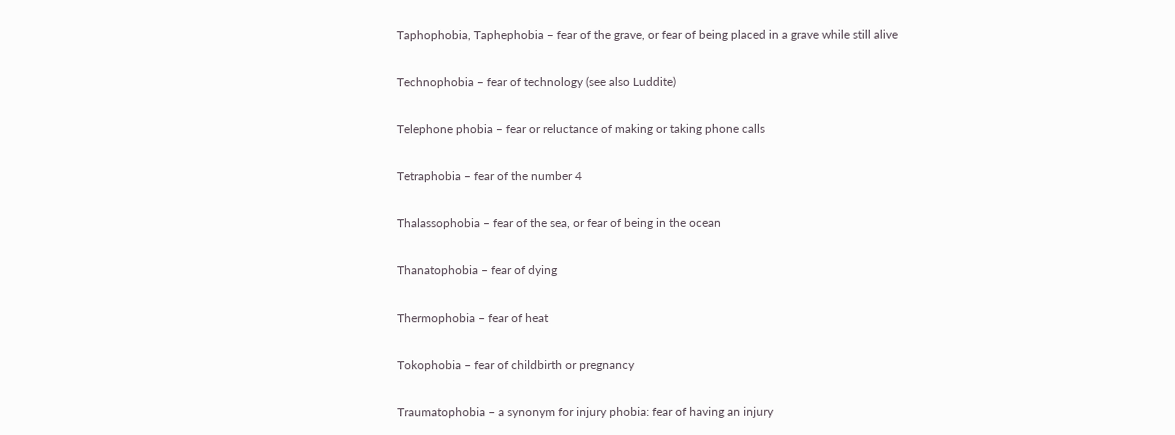Taphophobia, Taphephobia – fear of the grave, or fear of being placed in a grave while still alive

Technophobia – fear of technology (see also Luddite)

Telephone phobia – fear or reluctance of making or taking phone calls

Tetraphobia – fear of the number 4

Thalassophobia – fear of the sea, or fear of being in the ocean

Thanatophobia – fear of dying

Thermophobia – fear of heat

Tokophobia – fear of childbirth or pregnancy

Traumatophobia – a synonym for injury phobia: fear of having an injury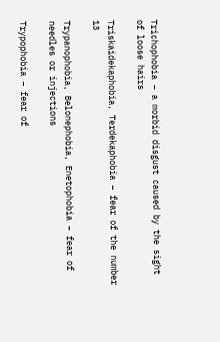Trichophobia – a morbid disgust caused by the sight of loose hairs

Triskaidekaphobia, Terdekaphobia – fear of the number 13

Trypanophobia, Belonephobia, Enetophobia – fear of needles or injections

Trypophobia – fear of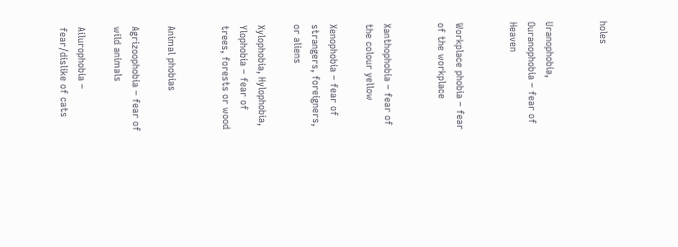holes


Uranophobia, Ouranophobia – fear of Heaven


Workplace phobia – fear of the workplace


Xanthophobia – fear of the colour yellow

Xenophobia – fear of strangers, foreigners, or aliens

Xylophobia, Hylophobia, Ylophobia – fear of trees, forests or wood


Animal phobias

Agrizoophobia – fear of wild animals

Ailurophobia – fear/dislike of cats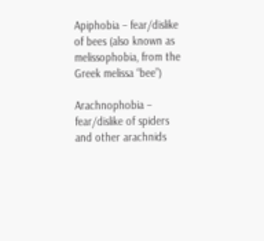Apiphobia – fear/dislike of bees (also known as melissophobia, from the Greek melissa “bee”)

Arachnophobia – fear/dislike of spiders and other arachnids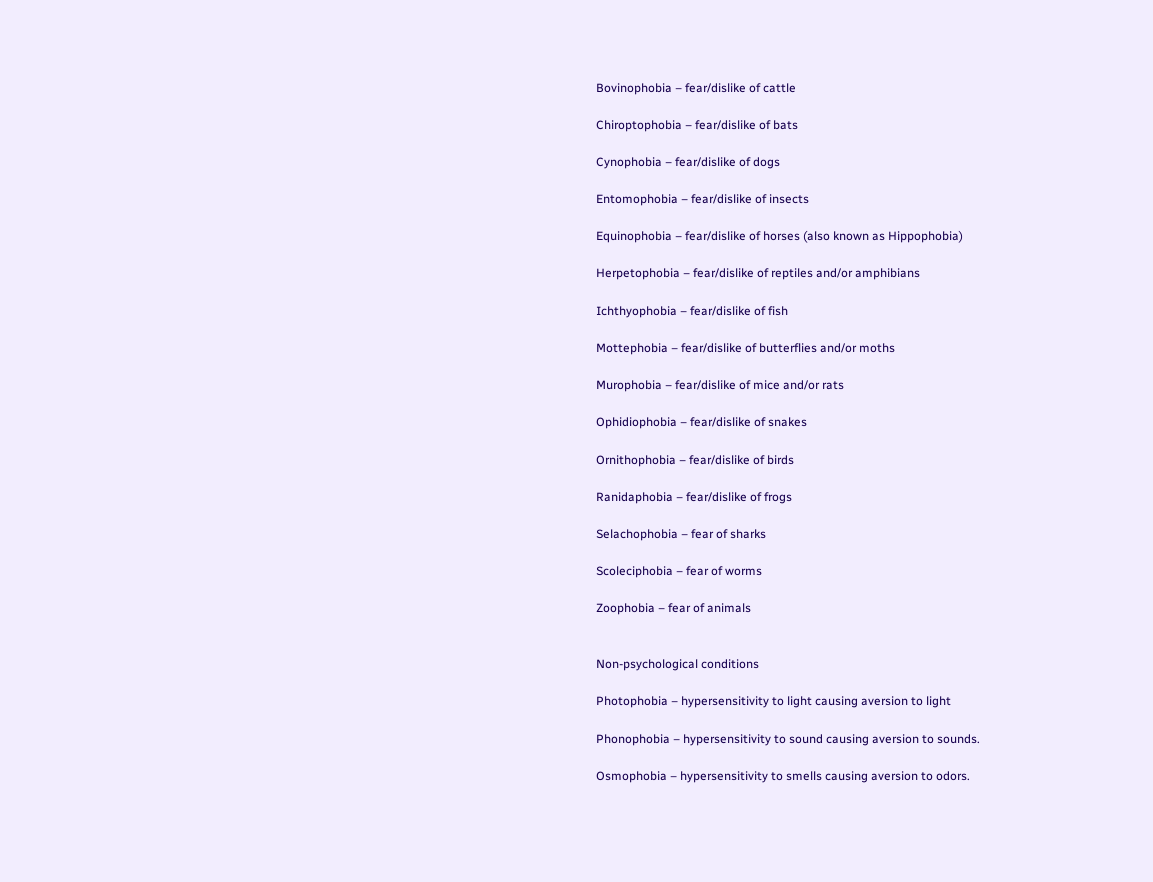Bovinophobia – fear/dislike of cattle

Chiroptophobia – fear/dislike of bats

Cynophobia – fear/dislike of dogs

Entomophobia – fear/dislike of insects

Equinophobia – fear/dislike of horses (also known as Hippophobia)

Herpetophobia – fear/dislike of reptiles and/or amphibians

Ichthyophobia – fear/dislike of fish

Mottephobia – fear/dislike of butterflies and/or moths

Murophobia – fear/dislike of mice and/or rats

Ophidiophobia – fear/dislike of snakes

Ornithophobia – fear/dislike of birds

Ranidaphobia – fear/dislike of frogs

Selachophobia – fear of sharks

Scoleciphobia – fear of worms

Zoophobia – fear of animals


Non-psychological conditions

Photophobia – hypersensitivity to light causing aversion to light

Phonophobia – hypersensitivity to sound causing aversion to sounds.

Osmophobia – hypersensitivity to smells causing aversion to odors.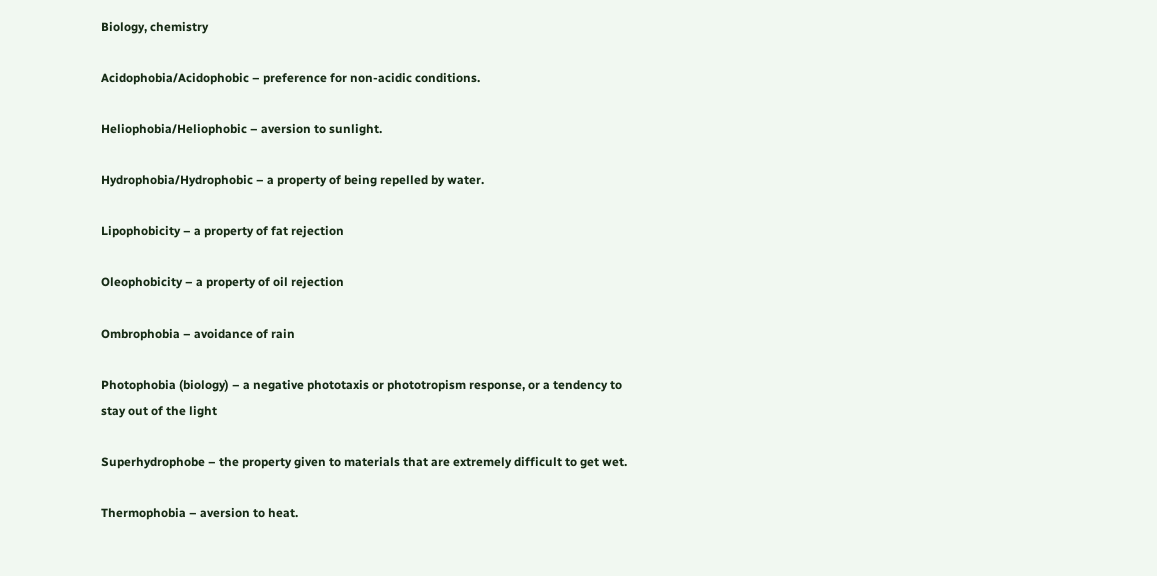Biology, chemistry

Acidophobia/Acidophobic – preference for non-acidic conditions.

Heliophobia/Heliophobic – aversion to sunlight.

Hydrophobia/Hydrophobic – a property of being repelled by water.

Lipophobicity – a property of fat rejection

Oleophobicity – a property of oil rejection

Ombrophobia – avoidance of rain

Photophobia (biology) – a negative phototaxis or phototropism response, or a tendency to stay out of the light

Superhydrophobe – the property given to materials that are extremely difficult to get wet.

Thermophobia – aversion to heat.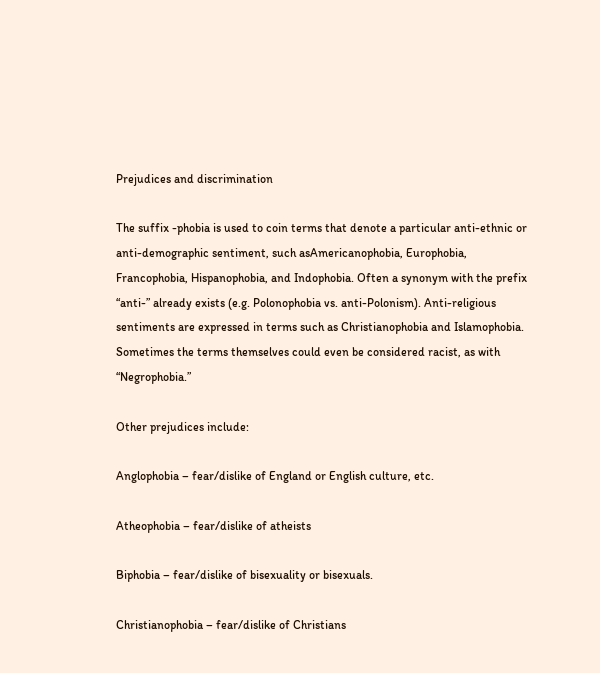Prejudices and discrimination

The suffix -phobia is used to coin terms that denote a particular anti-ethnic or anti-demographic sentiment, such asAmericanophobia, Europhobia, Francophobia, Hispanophobia, and Indophobia. Often a synonym with the prefix “anti-” already exists (e.g. Polonophobia vs. anti-Polonism). Anti-religious sentiments are expressed in terms such as Christianophobia and Islamophobia. Sometimes the terms themselves could even be considered racist, as with “Negrophobia.”

Other prejudices include:

Anglophobia – fear/dislike of England or English culture, etc.

Atheophobia – fear/dislike of atheists

Biphobia – fear/dislike of bisexuality or bisexuals.

Christianophobia – fear/dislike of Christians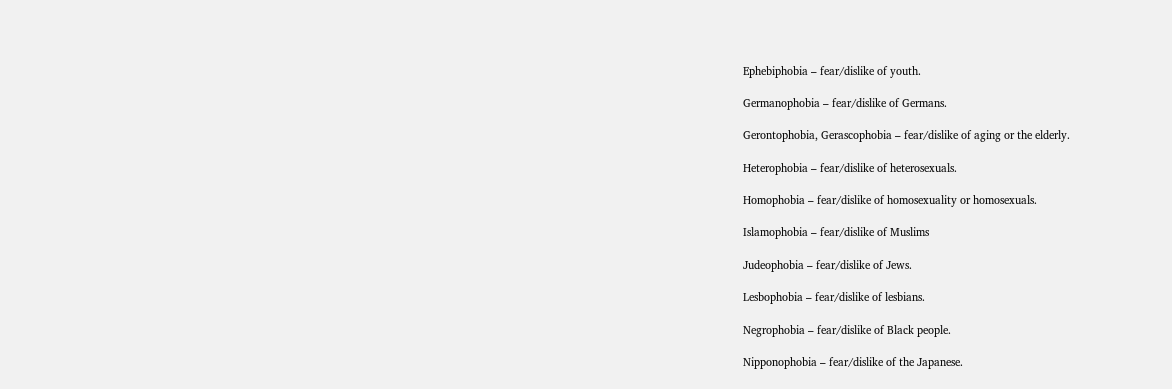Ephebiphobia – fear/dislike of youth.

Germanophobia – fear/dislike of Germans.

Gerontophobia, Gerascophobia – fear/dislike of aging or the elderly.

Heterophobia – fear/dislike of heterosexuals.

Homophobia – fear/dislike of homosexuality or homosexuals.

Islamophobia – fear/dislike of Muslims

Judeophobia – fear/dislike of Jews.

Lesbophobia – fear/dislike of lesbians.

Negrophobia – fear/dislike of Black people.

Nipponophobia – fear/dislike of the Japanese.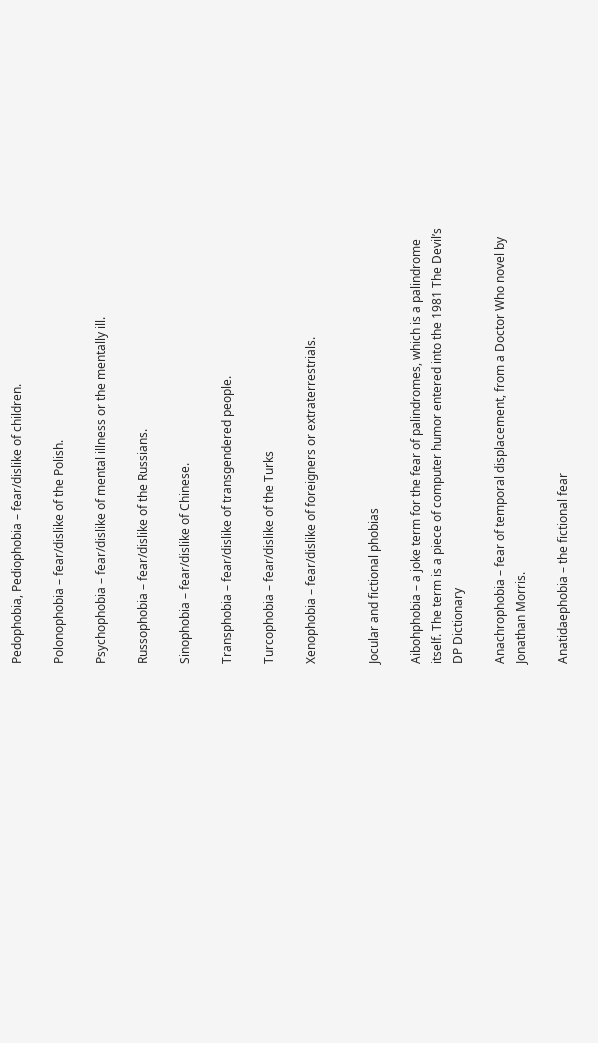Pedophobia, Pediophobia – fear/dislike of children.

Polonophobia – fear/dislike of the Polish.

Psychophobia – fear/dislike of mental illness or the mentally ill.

Russophobia – fear/dislike of the Russians.

Sinophobia – fear/dislike of Chinese.

Transphobia – fear/dislike of transgendered people.

Turcophobia – fear/dislike of the Turks

Xenophobia – fear/dislike of foreigners or extraterrestrials.


Jocular and fictional phobias

Aibohphobia – a joke term for the fear of palindromes, which is a palindrome itself. The term is a piece of computer humor entered into the 1981 The Devil’s DP Dictionary

Anachrophobia – fear of temporal displacement, from a Doctor Who novel by Jonathan Morris.

Anatidaephobia – the fictional fear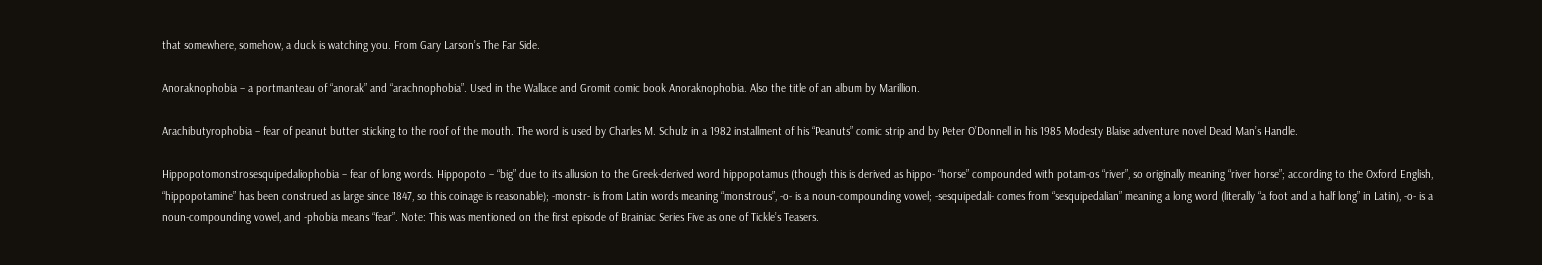that somewhere, somehow, a duck is watching you. From Gary Larson’s The Far Side.

Anoraknophobia – a portmanteau of “anorak” and “arachnophobia”. Used in the Wallace and Gromit comic book Anoraknophobia. Also the title of an album by Marillion.

Arachibutyrophobia – fear of peanut butter sticking to the roof of the mouth. The word is used by Charles M. Schulz in a 1982 installment of his “Peanuts” comic strip and by Peter O’Donnell in his 1985 Modesty Blaise adventure novel Dead Man’s Handle.

Hippopotomonstrosesquipedaliophobia – fear of long words. Hippopoto – “big” due to its allusion to the Greek-derived word hippopotamus (though this is derived as hippo- “horse” compounded with potam-os “river”, so originally meaning “river horse”; according to the Oxford English, “hippopotamine” has been construed as large since 1847, so this coinage is reasonable); -monstr- is from Latin words meaning “monstrous”, -o- is a noun-compounding vowel; -sesquipedali- comes from “sesquipedalian” meaning a long word (literally “a foot and a half long” in Latin), -o- is a noun-compounding vowel, and -phobia means “fear”. Note: This was mentioned on the first episode of Brainiac Series Five as one of Tickle’s Teasers.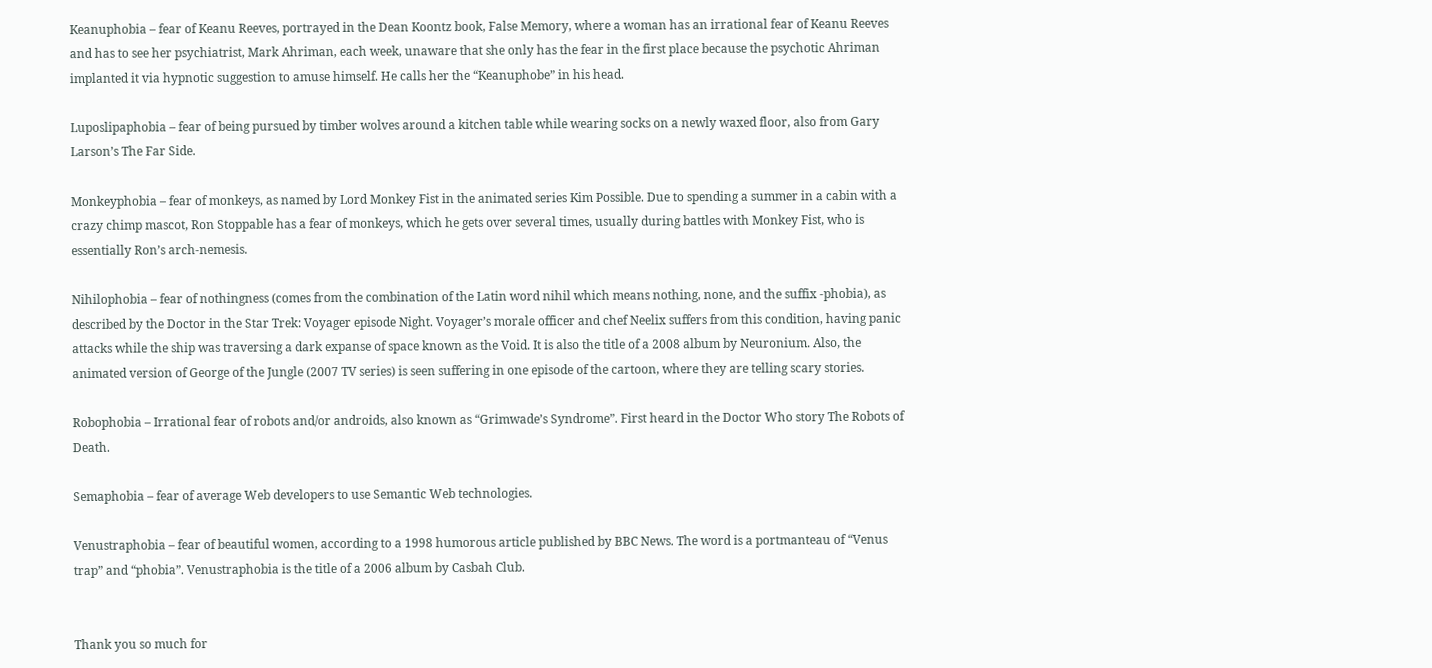Keanuphobia – fear of Keanu Reeves, portrayed in the Dean Koontz book, False Memory, where a woman has an irrational fear of Keanu Reeves and has to see her psychiatrist, Mark Ahriman, each week, unaware that she only has the fear in the first place because the psychotic Ahriman implanted it via hypnotic suggestion to amuse himself. He calls her the “Keanuphobe” in his head.

Luposlipaphobia – fear of being pursued by timber wolves around a kitchen table while wearing socks on a newly waxed floor, also from Gary Larson’s The Far Side.

Monkeyphobia – fear of monkeys, as named by Lord Monkey Fist in the animated series Kim Possible. Due to spending a summer in a cabin with a crazy chimp mascot, Ron Stoppable has a fear of monkeys, which he gets over several times, usually during battles with Monkey Fist, who is essentially Ron’s arch-nemesis.

Nihilophobia – fear of nothingness (comes from the combination of the Latin word nihil which means nothing, none, and the suffix -phobia), as described by the Doctor in the Star Trek: Voyager episode Night. Voyager’s morale officer and chef Neelix suffers from this condition, having panic attacks while the ship was traversing a dark expanse of space known as the Void. It is also the title of a 2008 album by Neuronium. Also, the animated version of George of the Jungle (2007 TV series) is seen suffering in one episode of the cartoon, where they are telling scary stories.

Robophobia – Irrational fear of robots and/or androids, also known as “Grimwade’s Syndrome”. First heard in the Doctor Who story The Robots of Death.

Semaphobia – fear of average Web developers to use Semantic Web technologies.

Venustraphobia – fear of beautiful women, according to a 1998 humorous article published by BBC News. The word is a portmanteau of “Venus trap” and “phobia”. Venustraphobia is the title of a 2006 album by Casbah Club.


Thank you so much for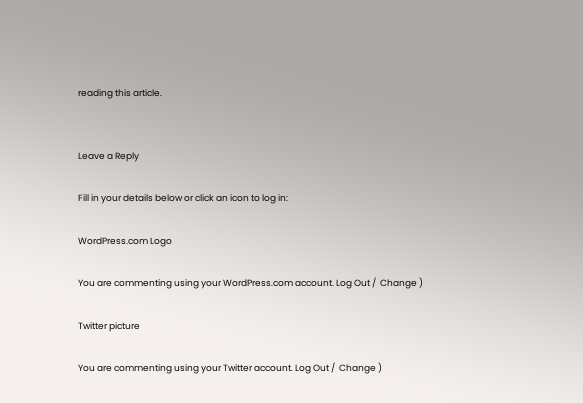reading this article.


Leave a Reply

Fill in your details below or click an icon to log in:

WordPress.com Logo

You are commenting using your WordPress.com account. Log Out /  Change )

Twitter picture

You are commenting using your Twitter account. Log Out /  Change )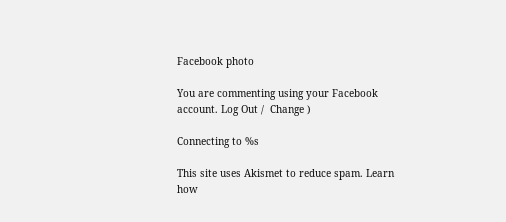Facebook photo

You are commenting using your Facebook account. Log Out /  Change )

Connecting to %s

This site uses Akismet to reduce spam. Learn how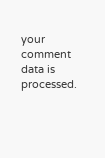your comment data is processed.